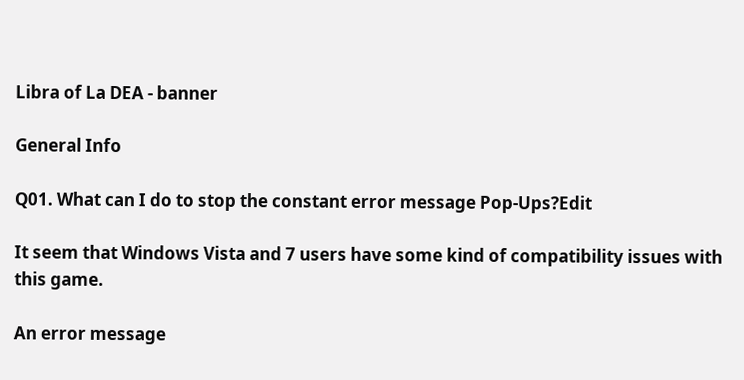Libra of La DEA - banner

General Info

Q01. What can I do to stop the constant error message Pop-Ups?Edit

It seem that Windows Vista and 7 users have some kind of compatibility issues with this game.

An error message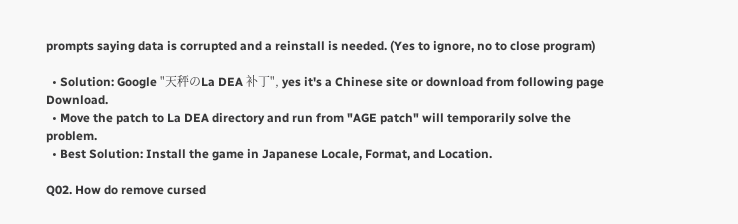prompts saying data is corrupted and a reinstall is needed. (Yes to ignore, no to close program)

  • Solution: Google "天秤のLa DEA 补丁", yes it's a Chinese site or download from following page Download.
  • Move the patch to La DEA directory and run from "AGE patch" will temporarily solve the problem.
  • Best Solution: Install the game in Japanese Locale, Format, and Location.

Q02. How do remove cursed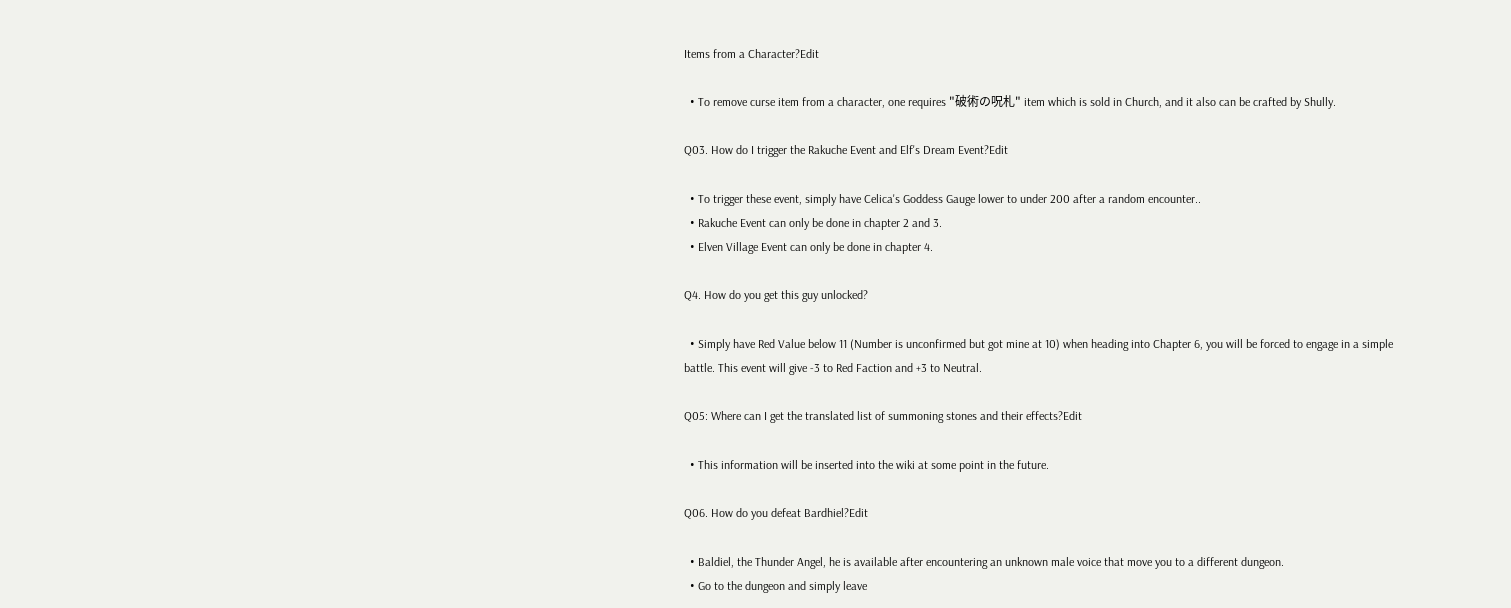Items from a Character?Edit

  • To remove curse item from a character, one requires "破術の呪札" item which is sold in Church, and it also can be crafted by Shully.

Q03. How do I trigger the Rakuche Event and Elf's Dream Event?Edit

  • To trigger these event, simply have Celica's Goddess Gauge lower to under 200 after a random encounter..
  • Rakuche Event can only be done in chapter 2 and 3.
  • Elven Village Event can only be done in chapter 4.

Q4. How do you get this guy unlocked?

  • Simply have Red Value below 11 (Number is unconfirmed but got mine at 10) when heading into Chapter 6, you will be forced to engage in a simple battle. This event will give -3 to Red Faction and +3 to Neutral.

Q05: Where can I get the translated list of summoning stones and their effects?Edit

  • This information will be inserted into the wiki at some point in the future.

Q06. How do you defeat Bardhiel?Edit

  • Baldiel, the Thunder Angel, he is available after encountering an unknown male voice that move you to a different dungeon.
  • Go to the dungeon and simply leave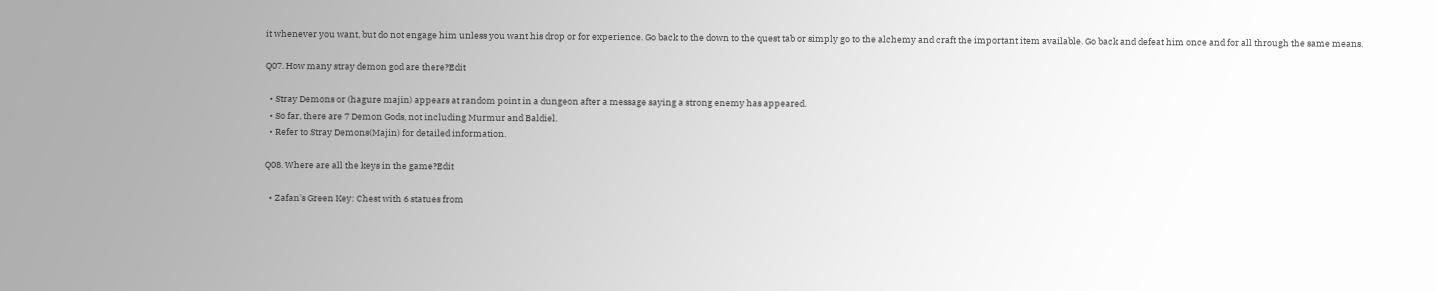it whenever you want, but do not engage him unless you want his drop or for experience. Go back to the down to the quest tab or simply go to the alchemy and craft the important item available. Go back and defeat him once and for all through the same means.

Q07. How many stray demon god are there?Edit

  • Stray Demons or (hagure majin) appears at random point in a dungeon after a message saying a strong enemy has appeared.
  • So far, there are 7 Demon Gods, not including Murmur and Baldiel.
  • Refer to Stray Demons(Majin) for detailed information.

Q08. Where are all the keys in the game?Edit

  • Zafan's Green Key: Chest with 6 statues from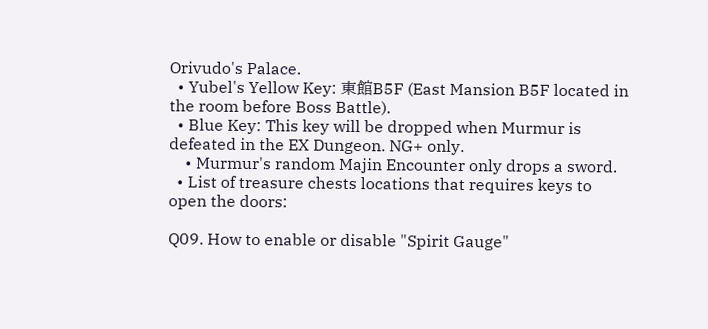Orivudo's Palace.
  • Yubel's Yellow Key: 東館B5F (East Mansion B5F located in the room before Boss Battle).
  • Blue Key: This key will be dropped when Murmur is defeated in the EX Dungeon. NG+ only.
    • Murmur's random Majin Encounter only drops a sword.
  • List of treasure chests locations that requires keys to open the doors:

Q09. How to enable or disable "Spirit Gauge"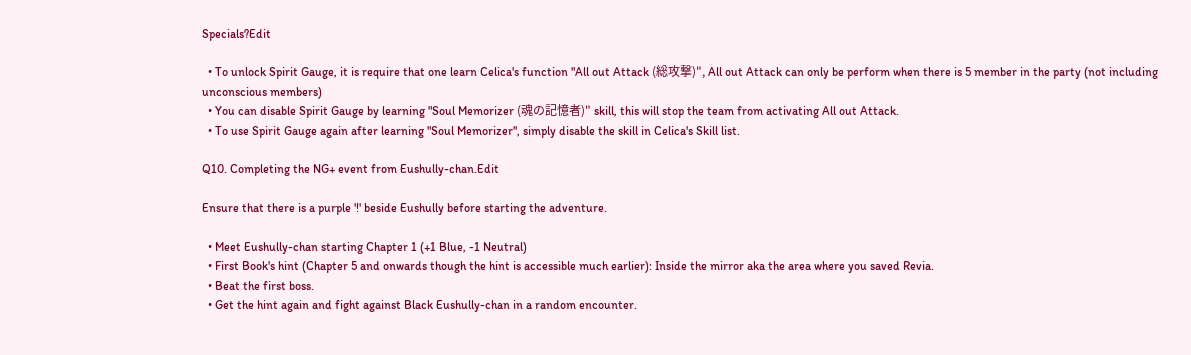Specials?Edit

  • To unlock Spirit Gauge, it is require that one learn Celica's function "All out Attack (総攻撃)", All out Attack can only be perform when there is 5 member in the party (not including unconscious members)
  • You can disable Spirit Gauge by learning "Soul Memorizer (魂の記憶者)" skill, this will stop the team from activating All out Attack.
  • To use Spirit Gauge again after learning "Soul Memorizer", simply disable the skill in Celica's Skill list.

Q10. Completing the NG+ event from Eushully-chan.Edit

Ensure that there is a purple '!' beside Eushully before starting the adventure.

  • Meet Eushully-chan starting Chapter 1 (+1 Blue, -1 Neutral)
  • First Book's hint (Chapter 5 and onwards though the hint is accessible much earlier): Inside the mirror aka the area where you saved Revia.
  • Beat the first boss.
  • Get the hint again and fight against Black Eushully-chan in a random encounter.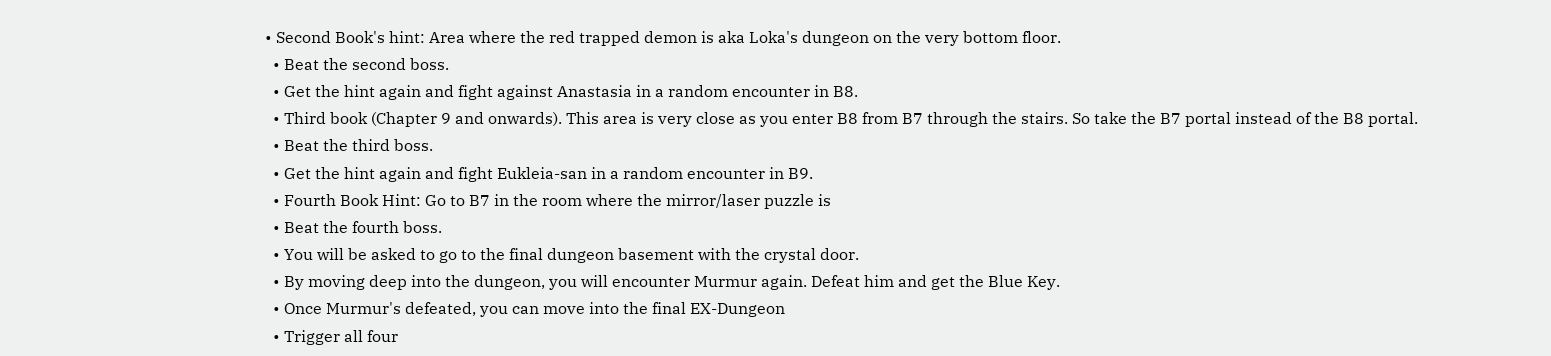• Second Book's hint: Area where the red trapped demon is aka Loka's dungeon on the very bottom floor.
  • Beat the second boss.
  • Get the hint again and fight against Anastasia in a random encounter in B8.
  • Third book (Chapter 9 and onwards). This area is very close as you enter B8 from B7 through the stairs. So take the B7 portal instead of the B8 portal.
  • Beat the third boss.
  • Get the hint again and fight Eukleia-san in a random encounter in B9.
  • Fourth Book Hint: Go to B7 in the room where the mirror/laser puzzle is
  • Beat the fourth boss.
  • You will be asked to go to the final dungeon basement with the crystal door.
  • By moving deep into the dungeon, you will encounter Murmur again. Defeat him and get the Blue Key.
  • Once Murmur's defeated, you can move into the final EX-Dungeon
  • Trigger all four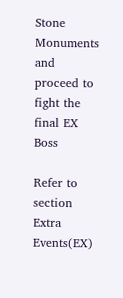Stone Monuments and proceed to fight the final EX Boss

Refer to section Extra Events(EX)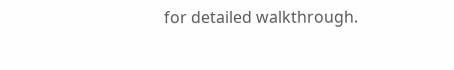for detailed walkthrough.